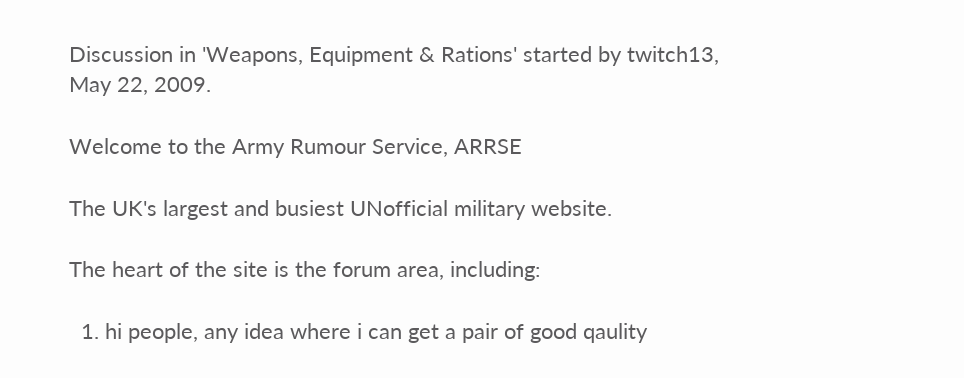Discussion in 'Weapons, Equipment & Rations' started by twitch13, May 22, 2009.

Welcome to the Army Rumour Service, ARRSE

The UK's largest and busiest UNofficial military website.

The heart of the site is the forum area, including:

  1. hi people, any idea where i can get a pair of good qaulity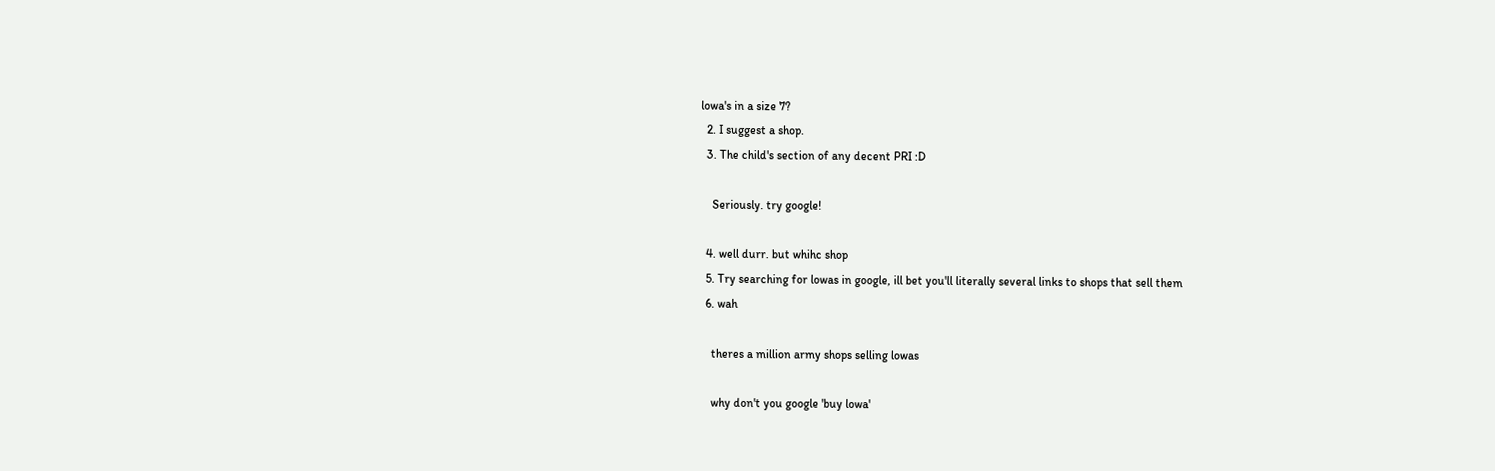lowa's in a size 7?
  2. I suggest a shop.
  3. The child's section of any decent PRI :D

    Seriously. try google!

  4. well durr. but whihc shop
  5. Try searching for lowas in google, ill bet you'll literally several links to shops that sell them
  6. wah

    theres a million army shops selling lowas

    why don't you google 'buy lowa'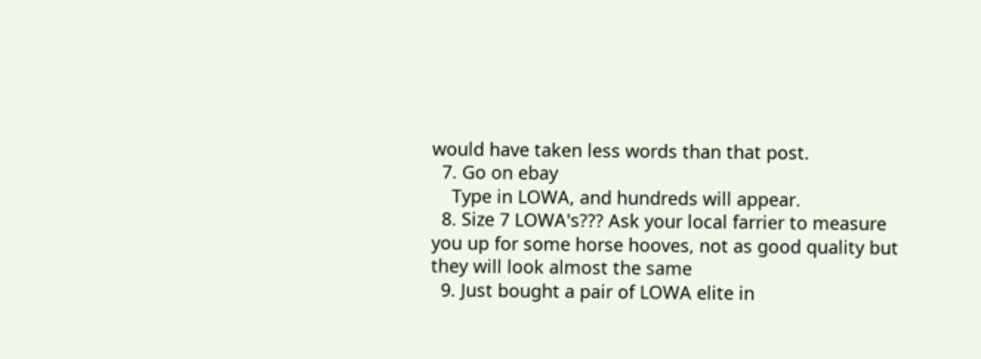would have taken less words than that post.
  7. Go on ebay
    Type in LOWA, and hundreds will appear.
  8. Size 7 LOWA's??? Ask your local farrier to measure you up for some horse hooves, not as good quality but they will look almost the same
  9. Just bought a pair of LOWA elite in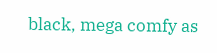black, mega comfy as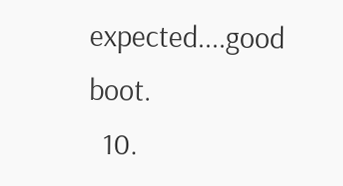expected....good boot.
  10.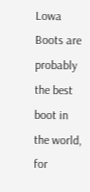Lowa Boots are probably the best boot in the world, for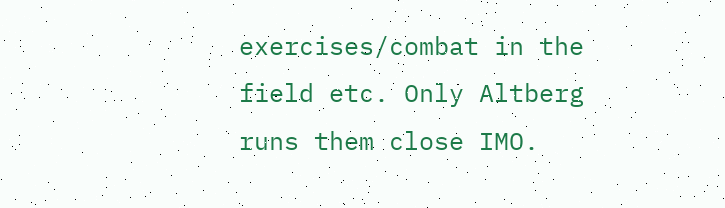exercises/combat in the field etc. Only Altberg runs them close IMO.